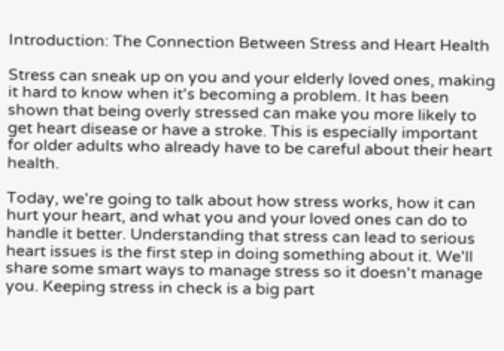Introduction: The Connection Between Stress and Heart Health

Stress can sneak up on you and your elderly loved ones, making it hard to know when it's becoming a problem. It has been shown that being overly stressed can make you more likely to get heart disease or have a stroke. This is especially important for older adults who already have to be careful about their heart health.

Today, we're going to talk about how stress works, how it can hurt your heart, and what you and your loved ones can do to handle it better. Understanding that stress can lead to serious heart issues is the first step in doing something about it. We'll share some smart ways to manage stress so it doesn't manage you. Keeping stress in check is a big part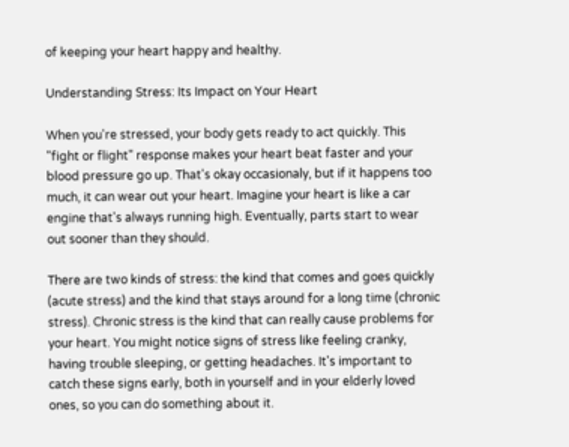of keeping your heart happy and healthy.

Understanding Stress: Its Impact on Your Heart

When you're stressed, your body gets ready to act quickly. This "fight or flight" response makes your heart beat faster and your blood pressure go up. That's okay occasionaly, but if it happens too much, it can wear out your heart. Imagine your heart is like a car engine that's always running high. Eventually, parts start to wear out sooner than they should.

There are two kinds of stress: the kind that comes and goes quickly (acute stress) and the kind that stays around for a long time (chronic stress). Chronic stress is the kind that can really cause problems for your heart. You might notice signs of stress like feeling cranky, having trouble sleeping, or getting headaches. It's important to catch these signs early, both in yourself and in your elderly loved ones, so you can do something about it.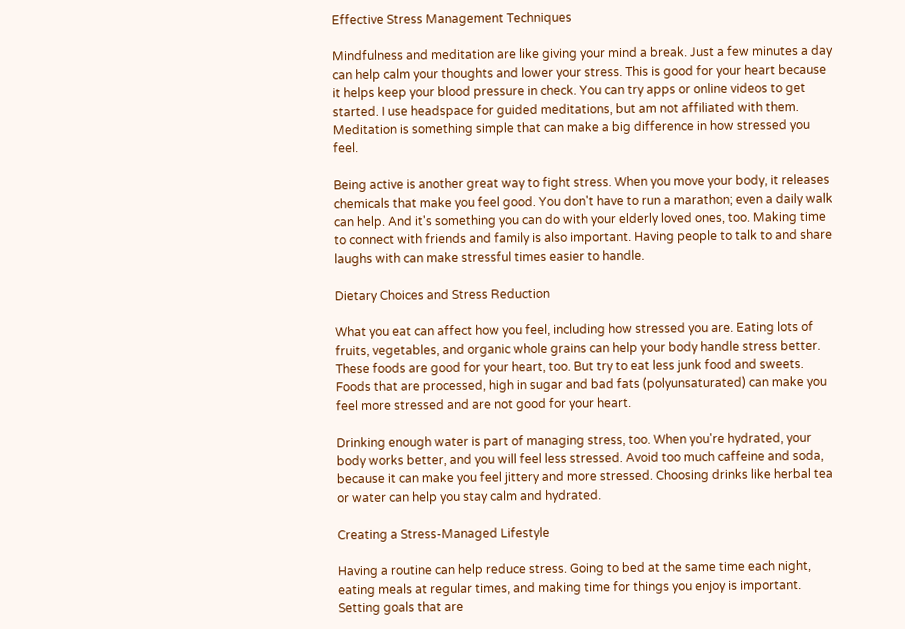Effective Stress Management Techniques

Mindfulness and meditation are like giving your mind a break. Just a few minutes a day can help calm your thoughts and lower your stress. This is good for your heart because it helps keep your blood pressure in check. You can try apps or online videos to get started. I use headspace for guided meditations, but am not affiliated with them. Meditation is something simple that can make a big difference in how stressed you feel.

Being active is another great way to fight stress. When you move your body, it releases chemicals that make you feel good. You don't have to run a marathon; even a daily walk can help. And it's something you can do with your elderly loved ones, too. Making time to connect with friends and family is also important. Having people to talk to and share laughs with can make stressful times easier to handle.

Dietary Choices and Stress Reduction

What you eat can affect how you feel, including how stressed you are. Eating lots of fruits, vegetables, and organic whole grains can help your body handle stress better. These foods are good for your heart, too. But try to eat less junk food and sweets. Foods that are processed, high in sugar and bad fats (polyunsaturated) can make you feel more stressed and are not good for your heart.

Drinking enough water is part of managing stress, too. When you're hydrated, your body works better, and you will feel less stressed. Avoid too much caffeine and soda, because it can make you feel jittery and more stressed. Choosing drinks like herbal tea or water can help you stay calm and hydrated.

Creating a Stress-Managed Lifestyle

Having a routine can help reduce stress. Going to bed at the same time each night, eating meals at regular times, and making time for things you enjoy is important. Setting goals that are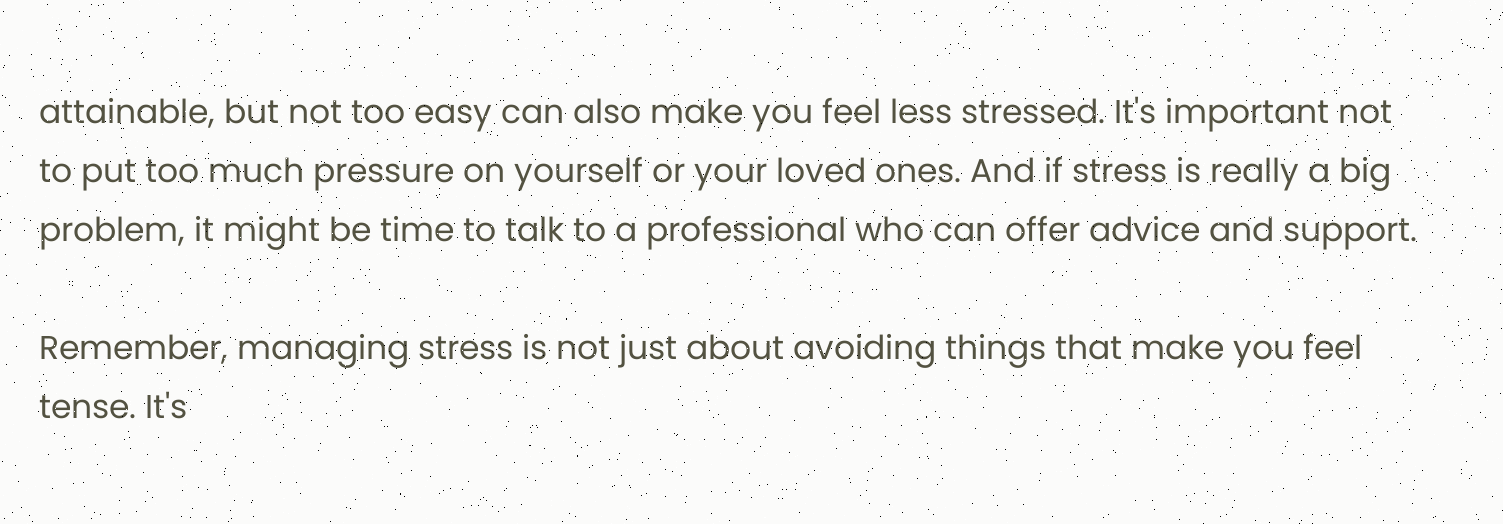attainable, but not too easy can also make you feel less stressed. It's important not to put too much pressure on yourself or your loved ones. And if stress is really a big problem, it might be time to talk to a professional who can offer advice and support.

Remember, managing stress is not just about avoiding things that make you feel tense. It's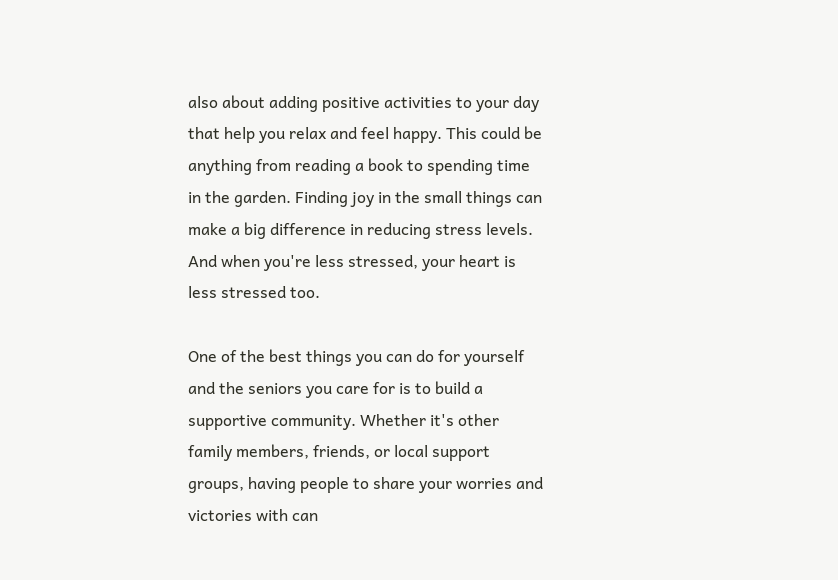also about adding positive activities to your day that help you relax and feel happy. This could be anything from reading a book to spending time in the garden. Finding joy in the small things can make a big difference in reducing stress levels. And when you're less stressed, your heart is less stressed too.

One of the best things you can do for yourself and the seniors you care for is to build a supportive community. Whether it's other family members, friends, or local support groups, having people to share your worries and victories with can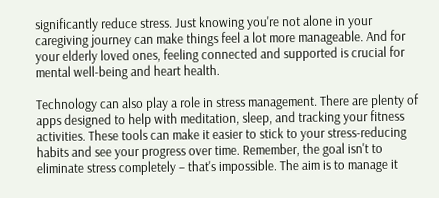significantly reduce stress. Just knowing you're not alone in your caregiving journey can make things feel a lot more manageable. And for your elderly loved ones, feeling connected and supported is crucial for mental well-being and heart health.

Technology can also play a role in stress management. There are plenty of apps designed to help with meditation, sleep, and tracking your fitness activities. These tools can make it easier to stick to your stress-reducing habits and see your progress over time. Remember, the goal isn't to eliminate stress completely – that's impossible. The aim is to manage it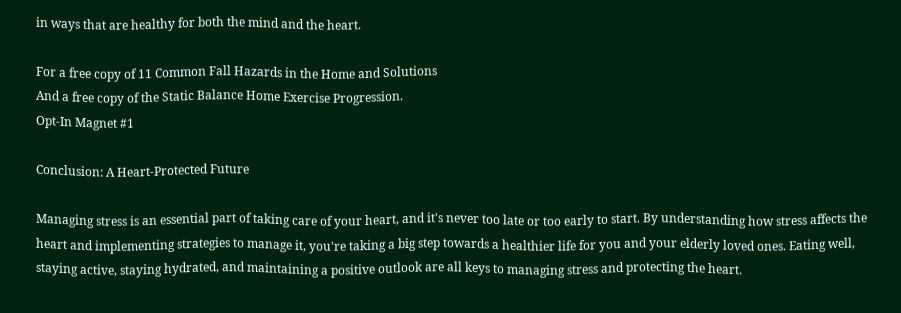in ways that are healthy for both the mind and the heart.

For a free copy of 11 Common Fall Hazards in the Home and Solutions
And a free copy of the Static Balance Home Exercise Progression.
Opt-In Magnet #1

Conclusion: A Heart-Protected Future

Managing stress is an essential part of taking care of your heart, and it's never too late or too early to start. By understanding how stress affects the heart and implementing strategies to manage it, you're taking a big step towards a healthier life for you and your elderly loved ones. Eating well, staying active, staying hydrated, and maintaining a positive outlook are all keys to managing stress and protecting the heart.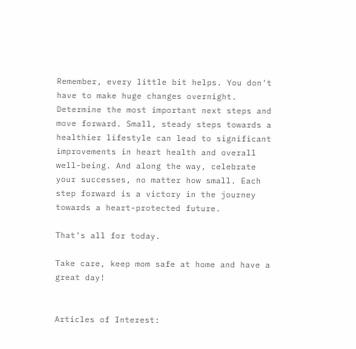Remember, every little bit helps. You don't have to make huge changes overnight. Determine the most important next steps and move forward. Small, steady steps towards a healthier lifestyle can lead to significant improvements in heart health and overall well-being. And along the way, celebrate your successes, no matter how small. Each step forward is a victory in the journey towards a heart-protected future.

That's all for today.

Take care, keep mom safe at home and have a great day!


Articles of Interest: